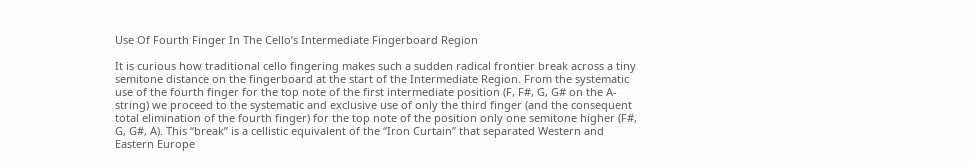Use Of Fourth Finger In The Cello’s Intermediate Fingerboard Region

It is curious how traditional cello fingering makes such a sudden radical frontier break across a tiny semitone distance on the fingerboard at the start of the Intermediate Region. From the systematic use of the fourth finger for the top note of the first intermediate position (F, F#, G, G# on the A-string) we proceed to the systematic and exclusive use of only the third finger (and the consequent total elimination of the fourth finger) for the top note of the position only one semitone higher (F#, G, G#, A). This “break” is a cellistic equivalent of the “Iron Curtain” that separated Western and Eastern Europe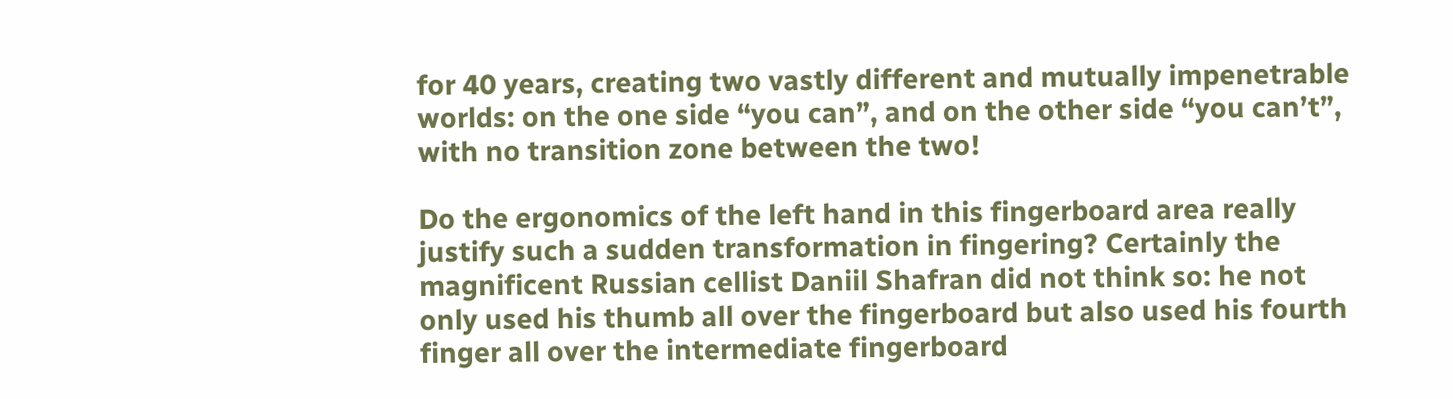for 40 years, creating two vastly different and mutually impenetrable worlds: on the one side “you can”, and on the other side “you can’t”, with no transition zone between the two!

Do the ergonomics of the left hand in this fingerboard area really justify such a sudden transformation in fingering? Certainly the magnificent Russian cellist Daniil Shafran did not think so: he not only used his thumb all over the fingerboard but also used his fourth finger all over the intermediate fingerboard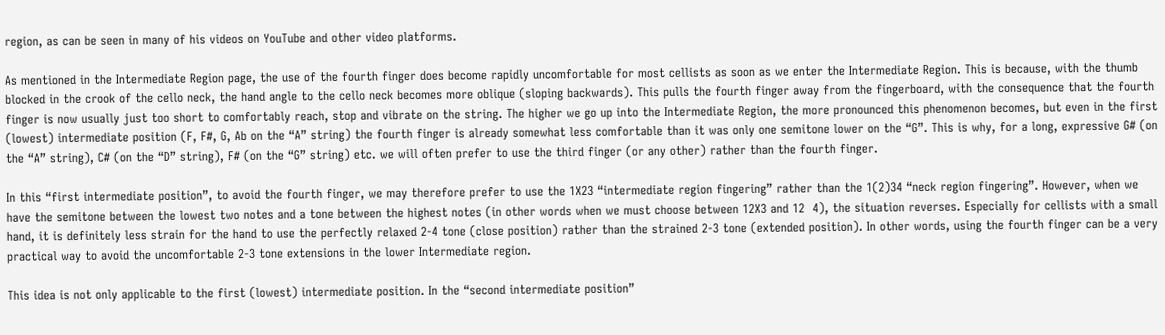region, as can be seen in many of his videos on YouTube and other video platforms.

As mentioned in the Intermediate Region page, the use of the fourth finger does become rapidly uncomfortable for most cellists as soon as we enter the Intermediate Region. This is because, with the thumb blocked in the crook of the cello neck, the hand angle to the cello neck becomes more oblique (sloping backwards). This pulls the fourth finger away from the fingerboard, with the consequence that the fourth finger is now usually just too short to comfortably reach, stop and vibrate on the string. The higher we go up into the Intermediate Region, the more pronounced this phenomenon becomes, but even in the first (lowest) intermediate position (F, F#, G, Ab on the “A” string) the fourth finger is already somewhat less comfortable than it was only one semitone lower on the “G”. This is why, for a long, expressive G# (on the “A” string), C# (on the “D” string), F# (on the “G” string) etc. we will often prefer to use the third finger (or any other) rather than the fourth finger.

In this “first intermediate position”, to avoid the fourth finger, we may therefore prefer to use the 1X23 “intermediate region fingering” rather than the 1(2)34 “neck region fingering”. However, when we have the semitone between the lowest two notes and a tone between the highest notes (in other words when we must choose between 12X3 and 12  4), the situation reverses. Especially for cellists with a small hand, it is definitely less strain for the hand to use the perfectly relaxed 2-4 tone (close position) rather than the strained 2-3 tone (extended position). In other words, using the fourth finger can be a very practical way to avoid the uncomfortable 2-3 tone extensions in the lower Intermediate region.

This idea is not only applicable to the first (lowest) intermediate position. In the “second intermediate position”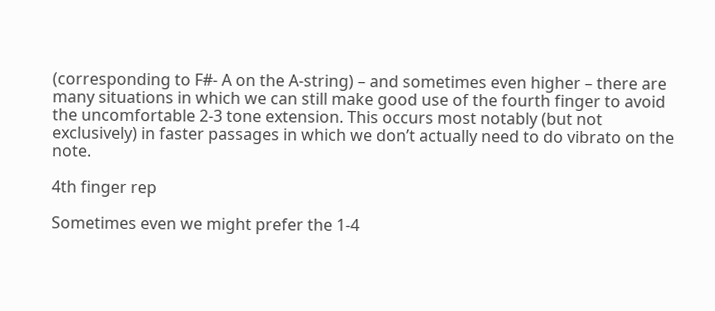(corresponding to F#- A on the A-string) – and sometimes even higher – there are many situations in which we can still make good use of the fourth finger to avoid the uncomfortable 2-3 tone extension. This occurs most notably (but not exclusively) in faster passages in which we don’t actually need to do vibrato on the note.

4th finger rep

Sometimes even we might prefer the 1-4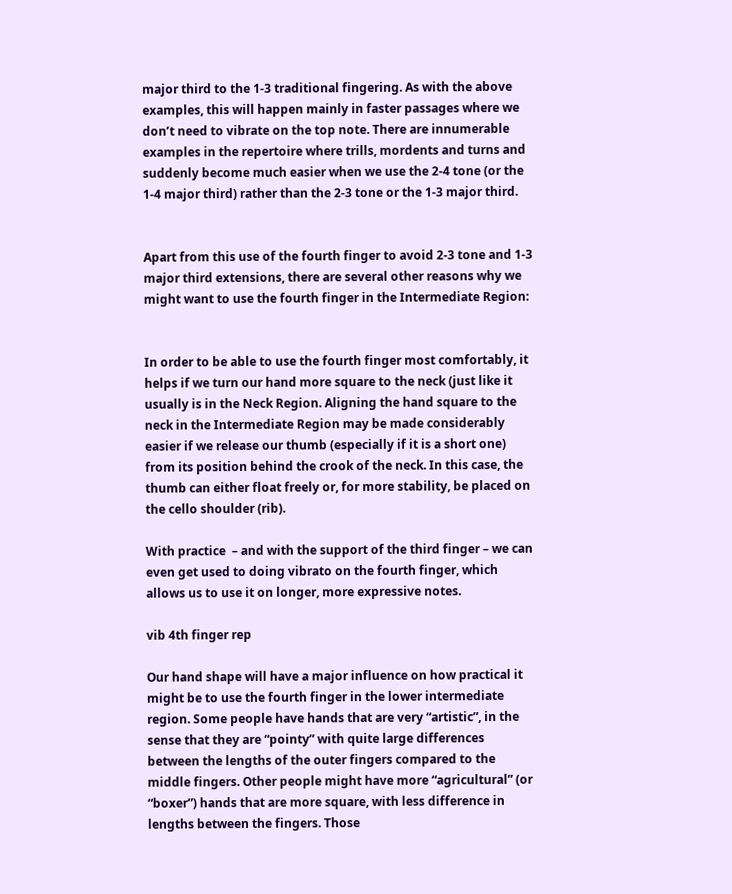major third to the 1-3 traditional fingering. As with the above examples, this will happen mainly in faster passages where we don’t need to vibrate on the top note. There are innumerable examples in the repertoire where trills, mordents and turns and suddenly become much easier when we use the 2-4 tone (or the 1-4 major third) rather than the 2-3 tone or the 1-3 major third.


Apart from this use of the fourth finger to avoid 2-3 tone and 1-3 major third extensions, there are several other reasons why we might want to use the fourth finger in the Intermediate Region:


In order to be able to use the fourth finger most comfortably, it helps if we turn our hand more square to the neck (just like it usually is in the Neck Region. Aligning the hand square to the neck in the Intermediate Region may be made considerably easier if we release our thumb (especially if it is a short one) from its position behind the crook of the neck. In this case, the thumb can either float freely or, for more stability, be placed on the cello shoulder (rib).

With practice  – and with the support of the third finger – we can even get used to doing vibrato on the fourth finger, which allows us to use it on longer, more expressive notes.

vib 4th finger rep

Our hand shape will have a major influence on how practical it might be to use the fourth finger in the lower intermediate region. Some people have hands that are very “artistic”, in the sense that they are “pointy” with quite large differences between the lengths of the outer fingers compared to the middle fingers. Other people might have more “agricultural” (or “boxer”) hands that are more square, with less difference in lengths between the fingers. Those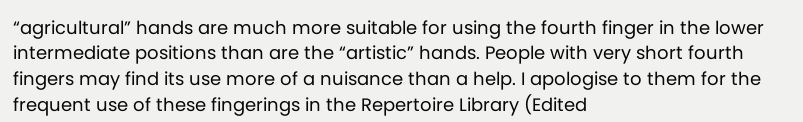“agricultural” hands are much more suitable for using the fourth finger in the lower intermediate positions than are the “artistic” hands. People with very short fourth fingers may find its use more of a nuisance than a help. I apologise to them for the frequent use of these fingerings in the Repertoire Library (Edited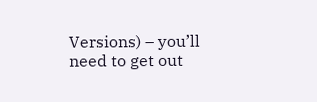Versions) – you’ll need to get out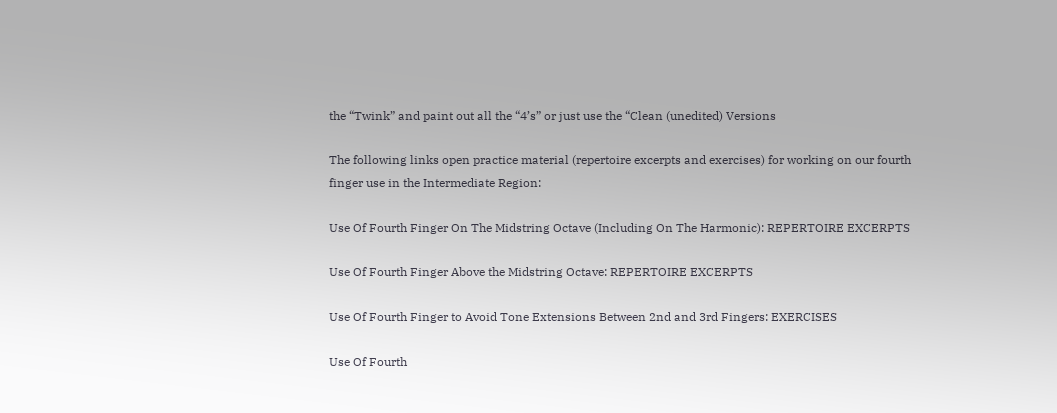the “Twink” and paint out all the “4’s” or just use the “Clean (unedited) Versions

The following links open practice material (repertoire excerpts and exercises) for working on our fourth finger use in the Intermediate Region:

Use Of Fourth Finger On The Midstring Octave (Including On The Harmonic): REPERTOIRE EXCERPTS

Use Of Fourth Finger Above the Midstring Octave: REPERTOIRE EXCERPTS

Use Of Fourth Finger to Avoid Tone Extensions Between 2nd and 3rd Fingers: EXERCISES

Use Of Fourth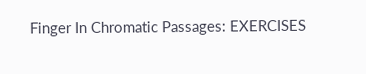Finger In Chromatic Passages: EXERCISES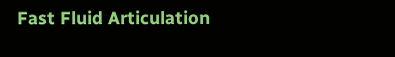Fast Fluid Articulation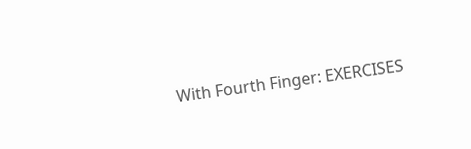With Fourth Finger: EXERCISES